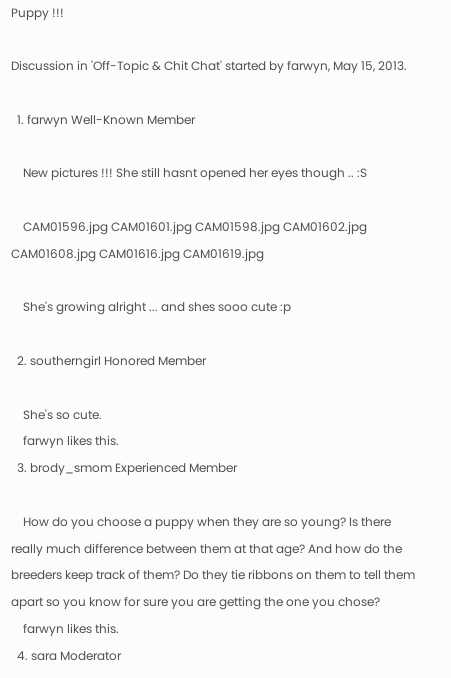Puppy !!!

Discussion in 'Off-Topic & Chit Chat' started by farwyn, May 15, 2013.

  1. farwyn Well-Known Member

    New pictures !!! She still hasnt opened her eyes though .. :S

    CAM01596.jpg CAM01601.jpg CAM01598.jpg CAM01602.jpg CAM01608.jpg CAM01616.jpg CAM01619.jpg

    She's growing alright ... and shes sooo cute :p

  2. southerngirl Honored Member

    She's so cute.
    farwyn likes this.
  3. brody_smom Experienced Member

    How do you choose a puppy when they are so young? Is there really much difference between them at that age? And how do the breeders keep track of them? Do they tie ribbons on them to tell them apart so you know for sure you are getting the one you chose?
    farwyn likes this.
  4. sara Moderator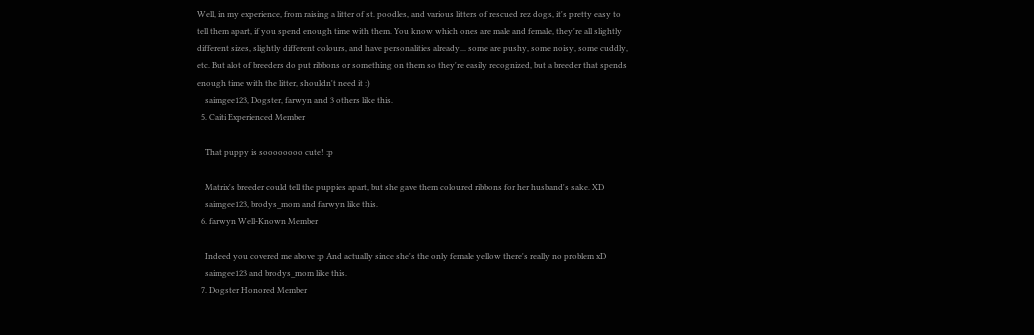Well, in my experience, from raising a litter of st. poodles, and various litters of rescued rez dogs, it's pretty easy to tell them apart, if you spend enough time with them. You know which ones are male and female, they're all slightly different sizes, slightly different colours, and have personalities already... some are pushy, some noisy, some cuddly, etc. But alot of breeders do put ribbons or something on them so they're easily recognized, but a breeder that spends enough time with the litter, shouldn't need it :)
    saimgee123, Dogster, farwyn and 3 others like this.
  5. Caiti Experienced Member

    That puppy is soooooooo cute! :p

    Matrix's breeder could tell the puppies apart, but she gave them coloured ribbons for her husband's sake. XD
    saimgee123, brodys_mom and farwyn like this.
  6. farwyn Well-Known Member

    Indeed you covered me above :p And actually since she's the only female yellow there's really no problem xD
    saimgee123 and brodys_mom like this.
  7. Dogster Honored Member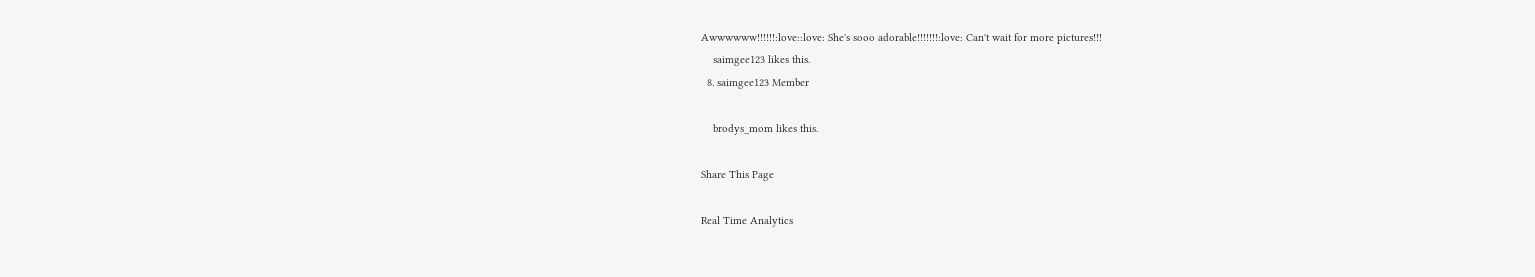Awwwwww!!!!!!:love::love: She's sooo adorable!!!!!!!:love: Can't wait for more pictures!!!
    saimgee123 likes this.
  8. saimgee123 Member

    brodys_mom likes this.

Share This Page

Real Time Analytics